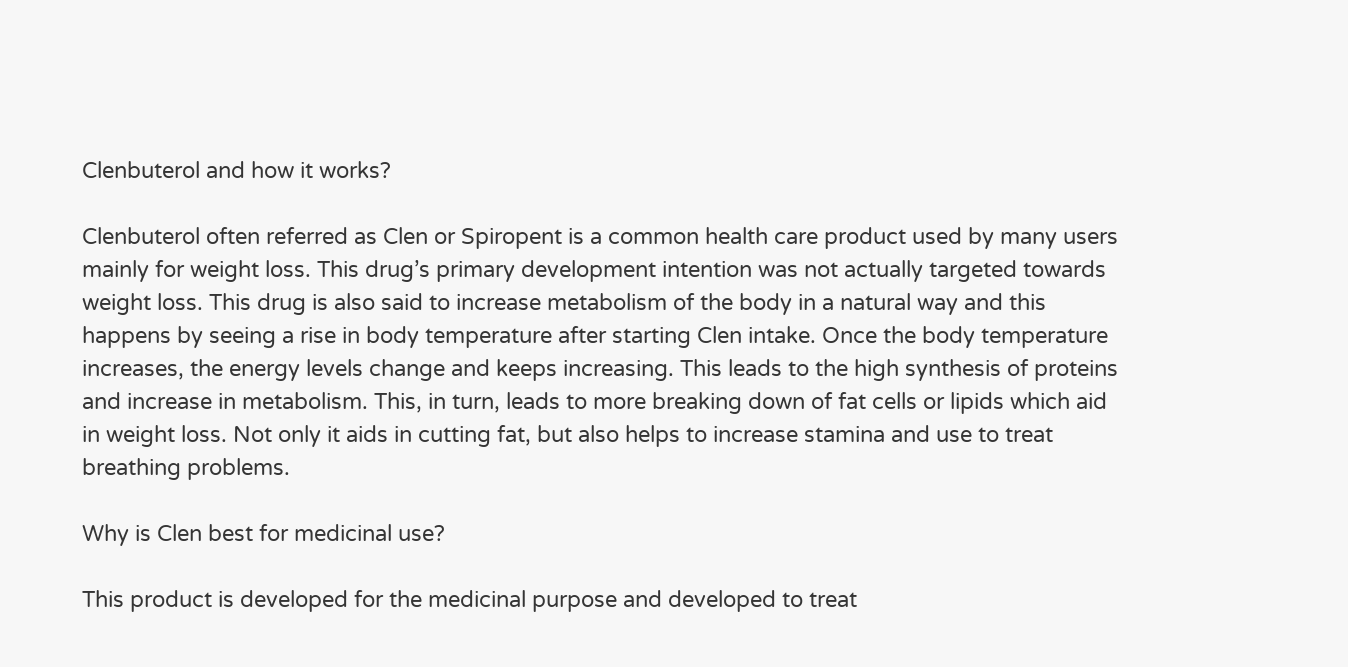Clenbuterol and how it works?

Clenbuterol often referred as Clen or Spiropent is a common health care product used by many users mainly for weight loss. This drug’s primary development intention was not actually targeted towards weight loss. This drug is also said to increase metabolism of the body in a natural way and this happens by seeing a rise in body temperature after starting Clen intake. Once the body temperature increases, the energy levels change and keeps increasing. This leads to the high synthesis of proteins and increase in metabolism. This, in turn, leads to more breaking down of fat cells or lipids which aid in weight loss. Not only it aids in cutting fat, but also helps to increase stamina and use to treat breathing problems.

Why is Clen best for medicinal use?

This product is developed for the medicinal purpose and developed to treat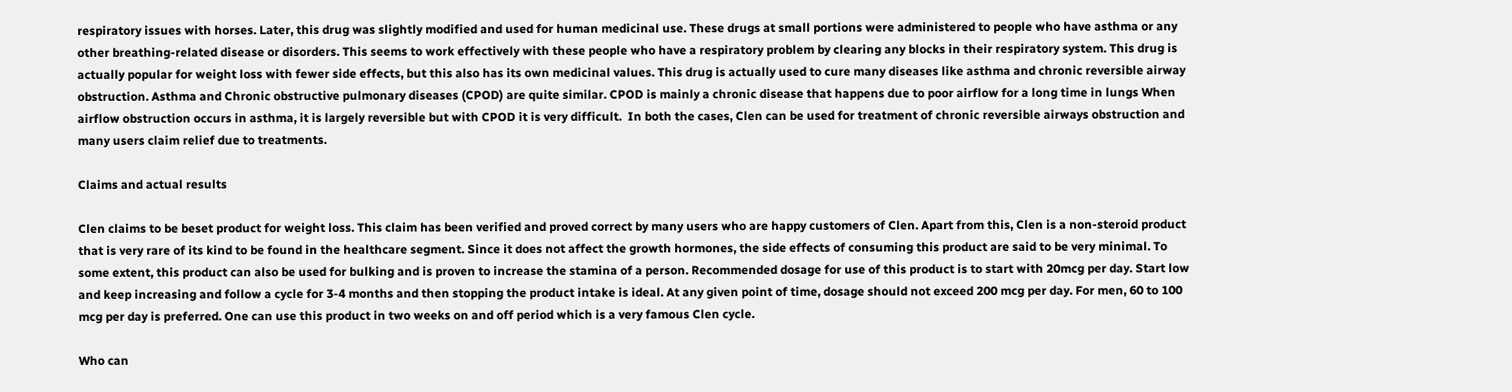respiratory issues with horses. Later, this drug was slightly modified and used for human medicinal use. These drugs at small portions were administered to people who have asthma or any other breathing-related disease or disorders. This seems to work effectively with these people who have a respiratory problem by clearing any blocks in their respiratory system. This drug is actually popular for weight loss with fewer side effects, but this also has its own medicinal values. This drug is actually used to cure many diseases like asthma and chronic reversible airway obstruction. Asthma and Chronic obstructive pulmonary diseases (CPOD) are quite similar. CPOD is mainly a chronic disease that happens due to poor airflow for a long time in lungs When airflow obstruction occurs in asthma, it is largely reversible but with CPOD it is very difficult.  In both the cases, Clen can be used for treatment of chronic reversible airways obstruction and many users claim relief due to treatments.

Claims and actual results

Clen claims to be beset product for weight loss. This claim has been verified and proved correct by many users who are happy customers of Clen. Apart from this, Clen is a non-steroid product that is very rare of its kind to be found in the healthcare segment. Since it does not affect the growth hormones, the side effects of consuming this product are said to be very minimal. To some extent, this product can also be used for bulking and is proven to increase the stamina of a person. Recommended dosage for use of this product is to start with 20mcg per day. Start low and keep increasing and follow a cycle for 3-4 months and then stopping the product intake is ideal. At any given point of time, dosage should not exceed 200 mcg per day. For men, 60 to 100 mcg per day is preferred. One can use this product in two weeks on and off period which is a very famous Clen cycle.

Who can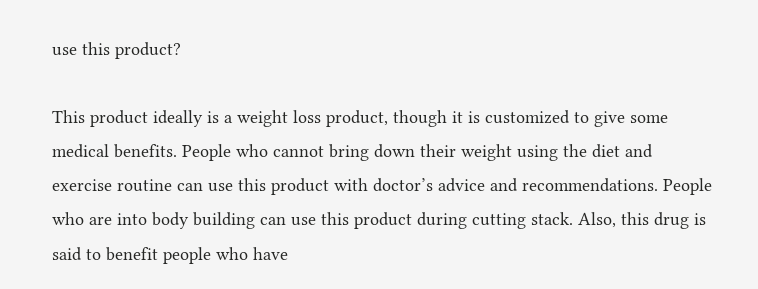use this product?

This product ideally is a weight loss product, though it is customized to give some medical benefits. People who cannot bring down their weight using the diet and exercise routine can use this product with doctor’s advice and recommendations. People who are into body building can use this product during cutting stack. Also, this drug is said to benefit people who have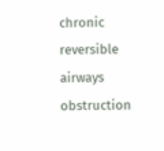chronic reversible airways obstruction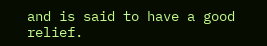and is said to have a good relief.